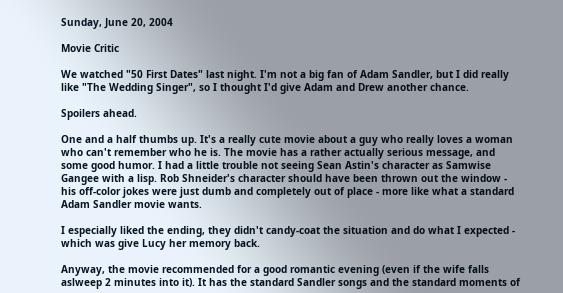Sunday, June 20, 2004

Movie Critic

We watched "50 First Dates" last night. I'm not a big fan of Adam Sandler, but I did really like "The Wedding Singer", so I thought I'd give Adam and Drew another chance.

Spoilers ahead.

One and a half thumbs up. It's a really cute movie about a guy who really loves a woman who can't remember who he is. The movie has a rather actually serious message, and some good humor. I had a little trouble not seeing Sean Astin's character as Samwise Gangee with a lisp. Rob Shneider's character should have been thrown out the window - his off-color jokes were just dumb and completely out of place - more like what a standard Adam Sandler movie wants.

I especially liked the ending, they didn't candy-coat the situation and do what I expected - which was give Lucy her memory back.

Anyway, the movie recommended for a good romantic evening (even if the wife falls aslweep 2 minutes into it). It has the standard Sandler songs and the standard moments of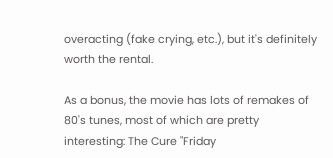overacting (fake crying, etc.), but it's definitely worth the rental.

As a bonus, the movie has lots of remakes of 80's tunes, most of which are pretty interesting: The Cure "Friday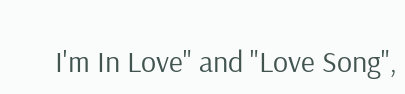I'm In Love" and "Love Song",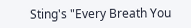Sting's "Every Breath You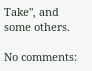Take", and some others.

No comments: